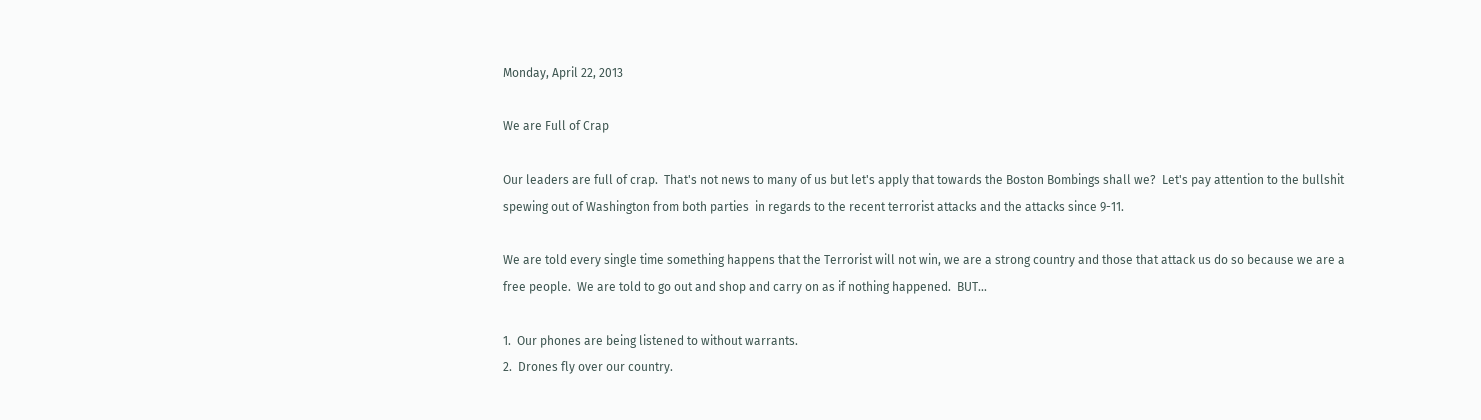Monday, April 22, 2013

We are Full of Crap

Our leaders are full of crap.  That's not news to many of us but let's apply that towards the Boston Bombings shall we?  Let's pay attention to the bullshit spewing out of Washington from both parties  in regards to the recent terrorist attacks and the attacks since 9-11.

We are told every single time something happens that the Terrorist will not win, we are a strong country and those that attack us do so because we are a free people.  We are told to go out and shop and carry on as if nothing happened.  BUT...

1.  Our phones are being listened to without warrants.
2.  Drones fly over our country.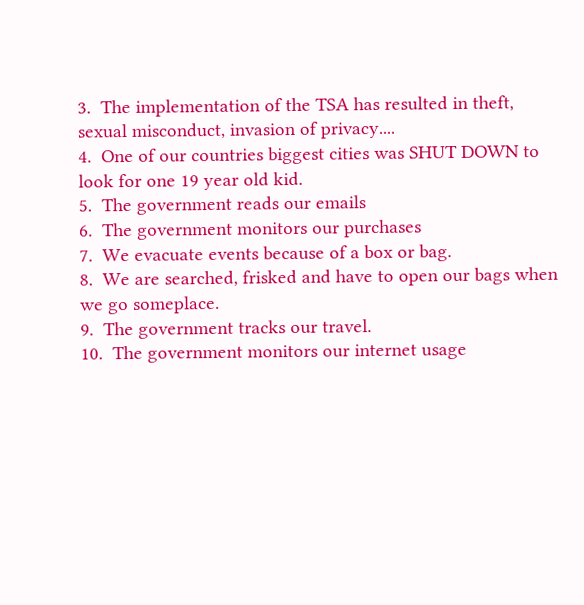3.  The implementation of the TSA has resulted in theft, sexual misconduct, invasion of privacy....
4.  One of our countries biggest cities was SHUT DOWN to look for one 19 year old kid.
5.  The government reads our emails
6.  The government monitors our purchases
7.  We evacuate events because of a box or bag.
8.  We are searched, frisked and have to open our bags when we go someplace.
9.  The government tracks our travel.
10.  The government monitors our internet usage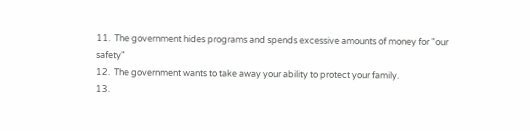11.  The government hides programs and spends excessive amounts of money for "our safety"
12.  The government wants to take away your ability to protect your family.
13.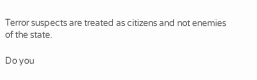Terror suspects are treated as citizens and not enemies of the state.

Do you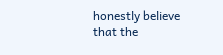honestly believe that the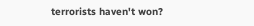terrorists haven't won?